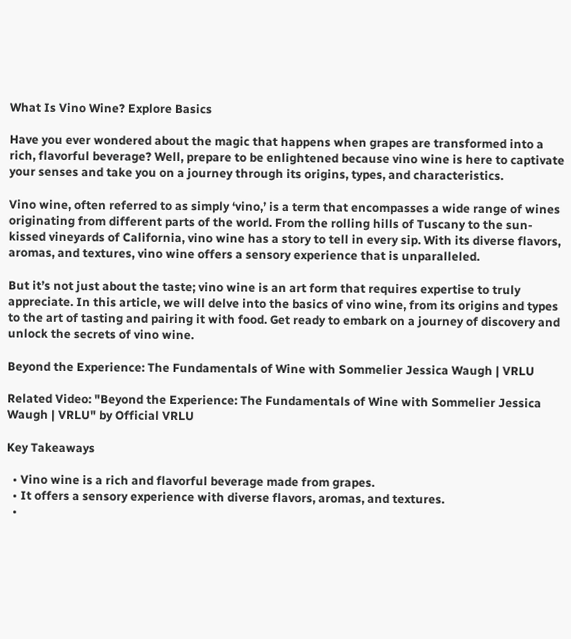What Is Vino Wine? Explore Basics

Have you ever wondered about the magic that happens when grapes are transformed into a rich, flavorful beverage? Well, prepare to be enlightened because vino wine is here to captivate your senses and take you on a journey through its origins, types, and characteristics.

Vino wine, often referred to as simply ‘vino,’ is a term that encompasses a wide range of wines originating from different parts of the world. From the rolling hills of Tuscany to the sun-kissed vineyards of California, vino wine has a story to tell in every sip. With its diverse flavors, aromas, and textures, vino wine offers a sensory experience that is unparalleled.

But it’s not just about the taste; vino wine is an art form that requires expertise to truly appreciate. In this article, we will delve into the basics of vino wine, from its origins and types to the art of tasting and pairing it with food. Get ready to embark on a journey of discovery and unlock the secrets of vino wine.

Beyond the Experience: The Fundamentals of Wine with Sommelier Jessica Waugh | VRLU

Related Video: "Beyond the Experience: The Fundamentals of Wine with Sommelier Jessica Waugh | VRLU" by Official VRLU

Key Takeaways

  • Vino wine is a rich and flavorful beverage made from grapes.
  • It offers a sensory experience with diverse flavors, aromas, and textures.
  •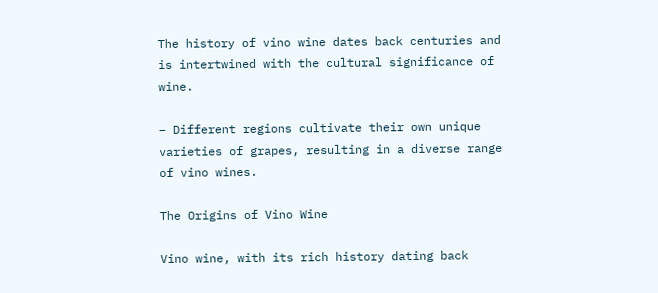The history of vino wine dates back centuries and is intertwined with the cultural significance of wine.

– Different regions cultivate their own unique varieties of grapes, resulting in a diverse range of vino wines.

The Origins of Vino Wine

Vino wine, with its rich history dating back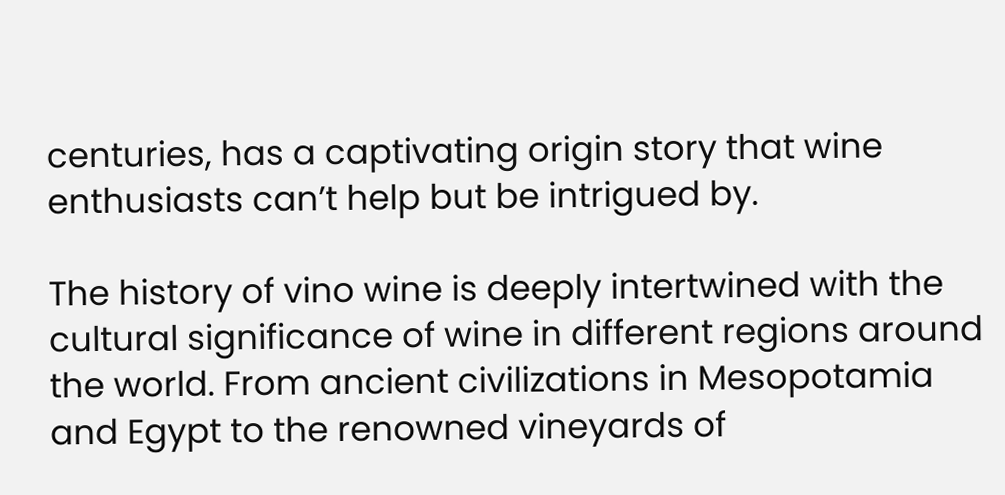centuries, has a captivating origin story that wine enthusiasts can’t help but be intrigued by.

The history of vino wine is deeply intertwined with the cultural significance of wine in different regions around the world. From ancient civilizations in Mesopotamia and Egypt to the renowned vineyards of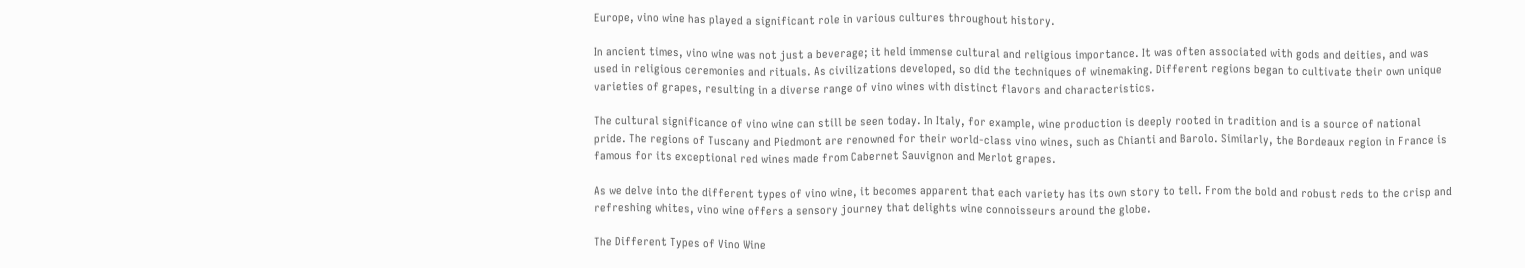Europe, vino wine has played a significant role in various cultures throughout history.

In ancient times, vino wine was not just a beverage; it held immense cultural and religious importance. It was often associated with gods and deities, and was used in religious ceremonies and rituals. As civilizations developed, so did the techniques of winemaking. Different regions began to cultivate their own unique varieties of grapes, resulting in a diverse range of vino wines with distinct flavors and characteristics.

The cultural significance of vino wine can still be seen today. In Italy, for example, wine production is deeply rooted in tradition and is a source of national pride. The regions of Tuscany and Piedmont are renowned for their world-class vino wines, such as Chianti and Barolo. Similarly, the Bordeaux region in France is famous for its exceptional red wines made from Cabernet Sauvignon and Merlot grapes.

As we delve into the different types of vino wine, it becomes apparent that each variety has its own story to tell. From the bold and robust reds to the crisp and refreshing whites, vino wine offers a sensory journey that delights wine connoisseurs around the globe.

The Different Types of Vino Wine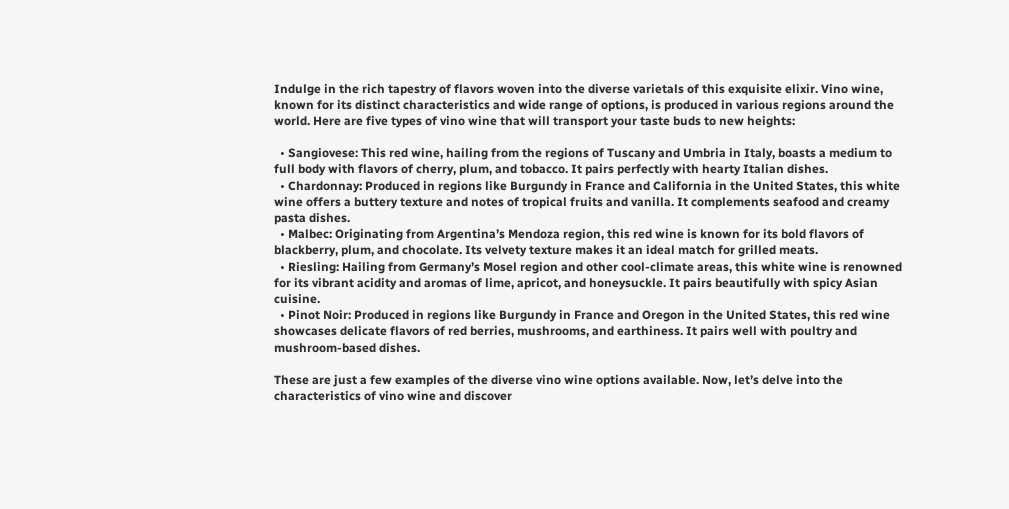Indulge in the rich tapestry of flavors woven into the diverse varietals of this exquisite elixir. Vino wine, known for its distinct characteristics and wide range of options, is produced in various regions around the world. Here are five types of vino wine that will transport your taste buds to new heights:

  • Sangiovese: This red wine, hailing from the regions of Tuscany and Umbria in Italy, boasts a medium to full body with flavors of cherry, plum, and tobacco. It pairs perfectly with hearty Italian dishes.
  • Chardonnay: Produced in regions like Burgundy in France and California in the United States, this white wine offers a buttery texture and notes of tropical fruits and vanilla. It complements seafood and creamy pasta dishes.
  • Malbec: Originating from Argentina’s Mendoza region, this red wine is known for its bold flavors of blackberry, plum, and chocolate. Its velvety texture makes it an ideal match for grilled meats.
  • Riesling: Hailing from Germany’s Mosel region and other cool-climate areas, this white wine is renowned for its vibrant acidity and aromas of lime, apricot, and honeysuckle. It pairs beautifully with spicy Asian cuisine.
  • Pinot Noir: Produced in regions like Burgundy in France and Oregon in the United States, this red wine showcases delicate flavors of red berries, mushrooms, and earthiness. It pairs well with poultry and mushroom-based dishes.

These are just a few examples of the diverse vino wine options available. Now, let’s delve into the characteristics of vino wine and discover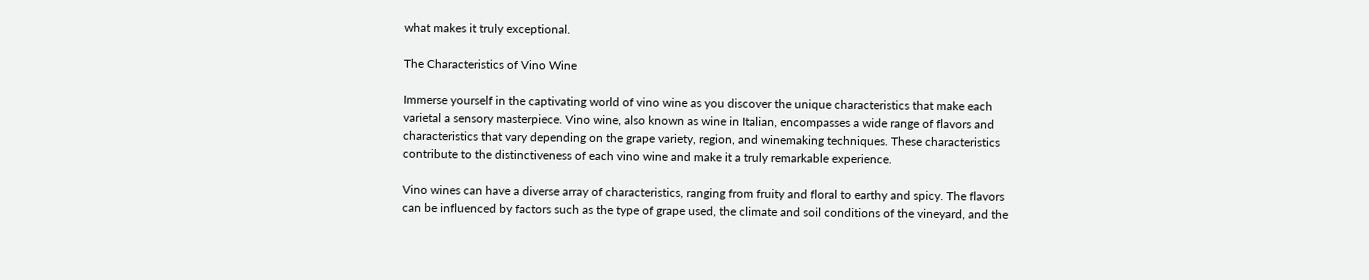what makes it truly exceptional.

The Characteristics of Vino Wine

Immerse yourself in the captivating world of vino wine as you discover the unique characteristics that make each varietal a sensory masterpiece. Vino wine, also known as wine in Italian, encompasses a wide range of flavors and characteristics that vary depending on the grape variety, region, and winemaking techniques. These characteristics contribute to the distinctiveness of each vino wine and make it a truly remarkable experience.

Vino wines can have a diverse array of characteristics, ranging from fruity and floral to earthy and spicy. The flavors can be influenced by factors such as the type of grape used, the climate and soil conditions of the vineyard, and the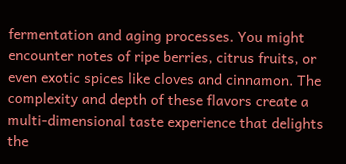fermentation and aging processes. You might encounter notes of ripe berries, citrus fruits, or even exotic spices like cloves and cinnamon. The complexity and depth of these flavors create a multi-dimensional taste experience that delights the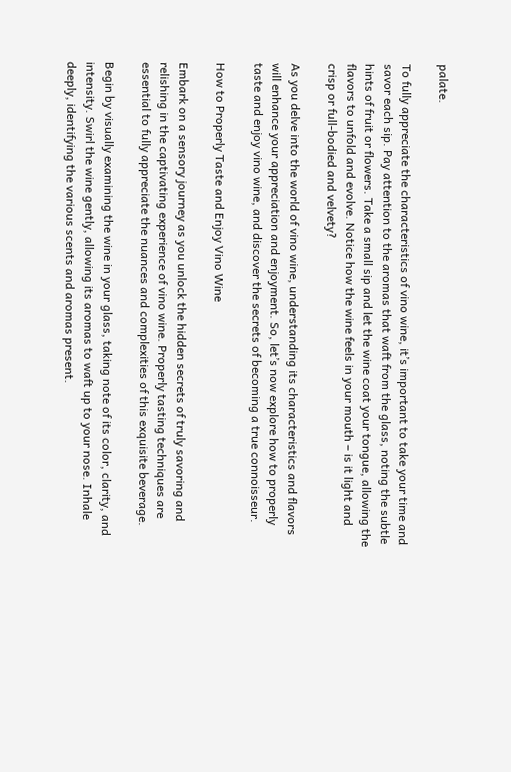palate.

To fully appreciate the characteristics of vino wine, it’s important to take your time and savor each sip. Pay attention to the aromas that waft from the glass, noting the subtle hints of fruit or flowers. Take a small sip and let the wine coat your tongue, allowing the flavors to unfold and evolve. Notice how the wine feels in your mouth – is it light and crisp or full-bodied and velvety?

As you delve into the world of vino wine, understanding its characteristics and flavors will enhance your appreciation and enjoyment. So, let’s now explore how to properly taste and enjoy vino wine, and discover the secrets of becoming a true connoisseur.

How to Properly Taste and Enjoy Vino Wine

Embark on a sensory journey as you unlock the hidden secrets of truly savoring and relishing in the captivating experience of vino wine. Properly tasting techniques are essential to fully appreciate the nuances and complexities of this exquisite beverage.

Begin by visually examining the wine in your glass, taking note of its color, clarity, and intensity. Swirl the wine gently, allowing its aromas to waft up to your nose. Inhale deeply, identifying the various scents and aromas present.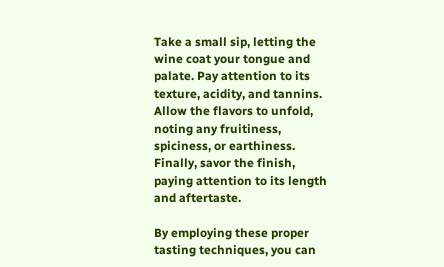Take a small sip, letting the wine coat your tongue and palate. Pay attention to its texture, acidity, and tannins. Allow the flavors to unfold, noting any fruitiness, spiciness, or earthiness. Finally, savor the finish, paying attention to its length and aftertaste.

By employing these proper tasting techniques, you can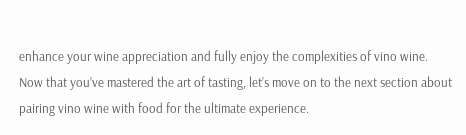enhance your wine appreciation and fully enjoy the complexities of vino wine. Now that you’ve mastered the art of tasting, let’s move on to the next section about pairing vino wine with food for the ultimate experience.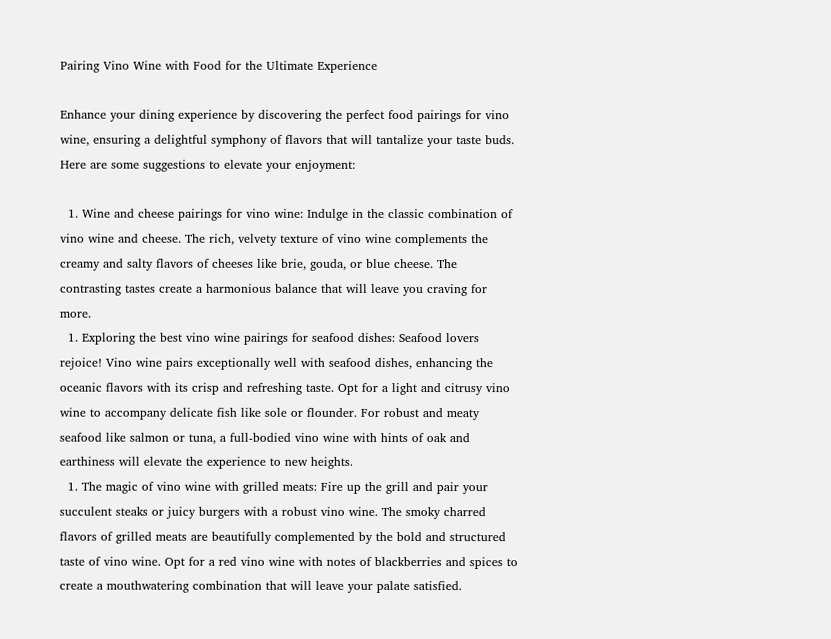Pairing Vino Wine with Food for the Ultimate Experience

Enhance your dining experience by discovering the perfect food pairings for vino wine, ensuring a delightful symphony of flavors that will tantalize your taste buds. Here are some suggestions to elevate your enjoyment:

  1. Wine and cheese pairings for vino wine: Indulge in the classic combination of vino wine and cheese. The rich, velvety texture of vino wine complements the creamy and salty flavors of cheeses like brie, gouda, or blue cheese. The contrasting tastes create a harmonious balance that will leave you craving for more.
  1. Exploring the best vino wine pairings for seafood dishes: Seafood lovers rejoice! Vino wine pairs exceptionally well with seafood dishes, enhancing the oceanic flavors with its crisp and refreshing taste. Opt for a light and citrusy vino wine to accompany delicate fish like sole or flounder. For robust and meaty seafood like salmon or tuna, a full-bodied vino wine with hints of oak and earthiness will elevate the experience to new heights.
  1. The magic of vino wine with grilled meats: Fire up the grill and pair your succulent steaks or juicy burgers with a robust vino wine. The smoky charred flavors of grilled meats are beautifully complemented by the bold and structured taste of vino wine. Opt for a red vino wine with notes of blackberries and spices to create a mouthwatering combination that will leave your palate satisfied.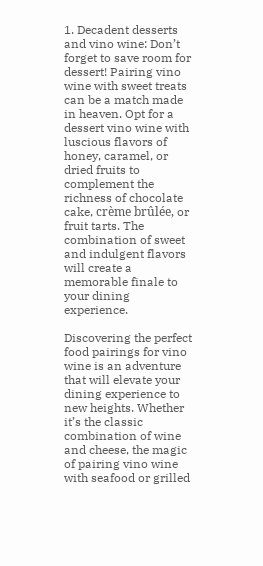1. Decadent desserts and vino wine: Don’t forget to save room for dessert! Pairing vino wine with sweet treats can be a match made in heaven. Opt for a dessert vino wine with luscious flavors of honey, caramel, or dried fruits to complement the richness of chocolate cake, crème brûlée, or fruit tarts. The combination of sweet and indulgent flavors will create a memorable finale to your dining experience.

Discovering the perfect food pairings for vino wine is an adventure that will elevate your dining experience to new heights. Whether it’s the classic combination of wine and cheese, the magic of pairing vino wine with seafood or grilled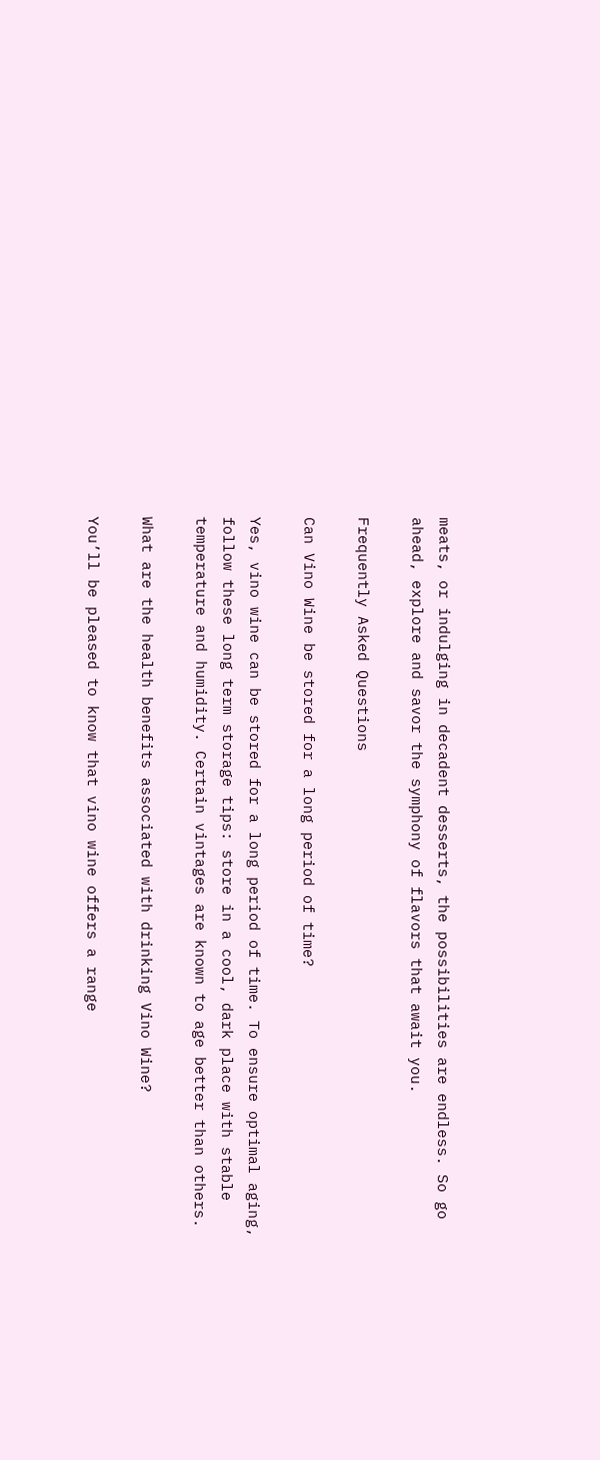meats, or indulging in decadent desserts, the possibilities are endless. So go ahead, explore and savor the symphony of flavors that await you.

Frequently Asked Questions

Can Vino Wine be stored for a long period of time?

Yes, vino wine can be stored for a long period of time. To ensure optimal aging, follow these long term storage tips: store in a cool, dark place with stable temperature and humidity. Certain vintages are known to age better than others.

What are the health benefits associated with drinking Vino Wine?

You’ll be pleased to know that vino wine offers a range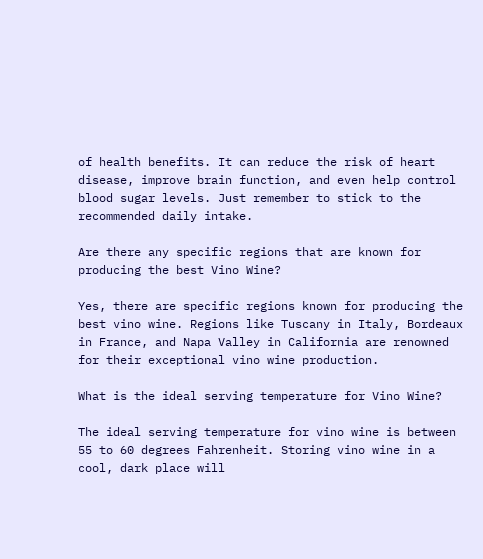of health benefits. It can reduce the risk of heart disease, improve brain function, and even help control blood sugar levels. Just remember to stick to the recommended daily intake.

Are there any specific regions that are known for producing the best Vino Wine?

Yes, there are specific regions known for producing the best vino wine. Regions like Tuscany in Italy, Bordeaux in France, and Napa Valley in California are renowned for their exceptional vino wine production.

What is the ideal serving temperature for Vino Wine?

The ideal serving temperature for vino wine is between 55 to 60 degrees Fahrenheit. Storing vino wine in a cool, dark place will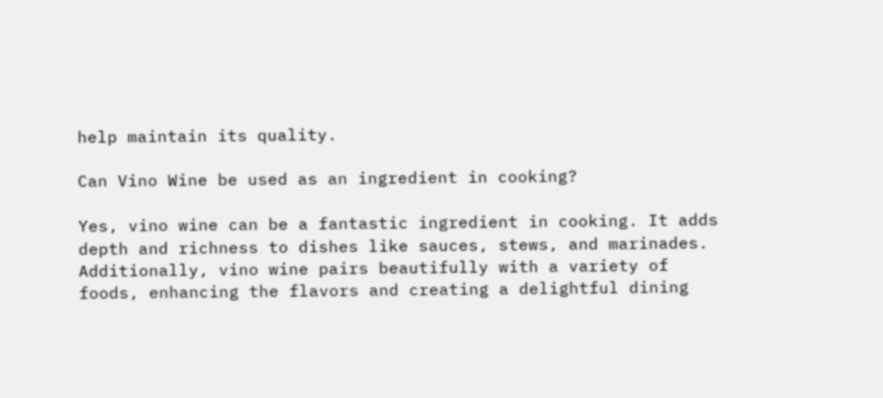help maintain its quality.

Can Vino Wine be used as an ingredient in cooking?

Yes, vino wine can be a fantastic ingredient in cooking. It adds depth and richness to dishes like sauces, stews, and marinades. Additionally, vino wine pairs beautifully with a variety of foods, enhancing the flavors and creating a delightful dining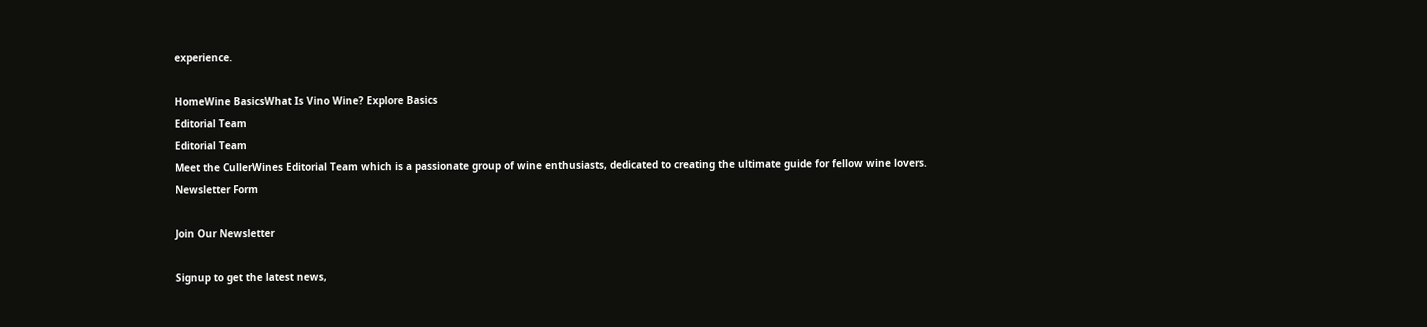experience.

HomeWine BasicsWhat Is Vino Wine? Explore Basics
Editorial Team
Editorial Team
Meet the CullerWines Editorial Team which is a passionate group of wine enthusiasts, dedicated to creating the ultimate guide for fellow wine lovers.
Newsletter Form

Join Our Newsletter

Signup to get the latest news,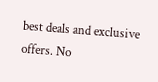best deals and exclusive offers. No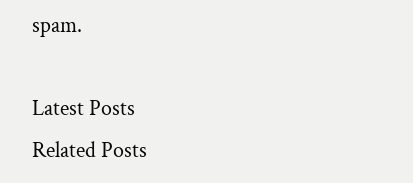spam.

Latest Posts
Related Posts